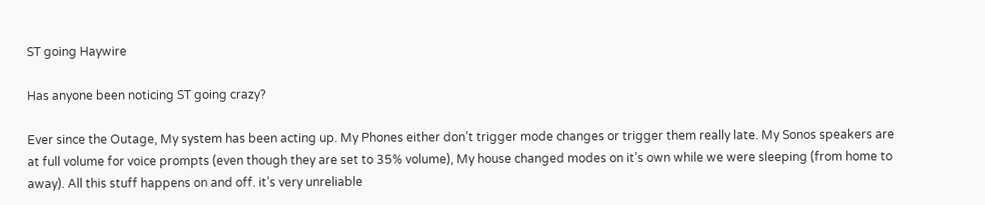ST going Haywire

Has anyone been noticing ST going crazy?

Ever since the Outage, My system has been acting up. My Phones either don’t trigger mode changes or trigger them really late. My Sonos speakers are at full volume for voice prompts (even though they are set to 35% volume), My house changed modes on it’s own while we were sleeping (from home to away). All this stuff happens on and off. it’s very unreliable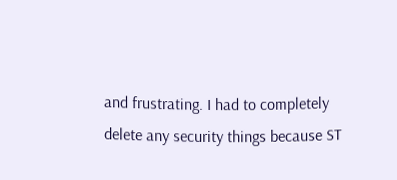and frustrating. I had to completely delete any security things because ST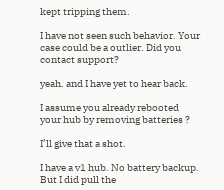kept tripping them.

I have not seen such behavior. Your case could be a outlier. Did you contact support?

yeah. and I have yet to hear back.

I assume you already rebooted your hub by removing batteries ?

I’ll give that a shot.

I have a v1 hub. No battery backup. But I did pull the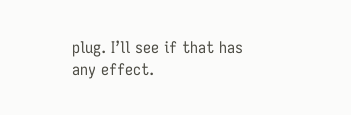plug. I’ll see if that has any effect.